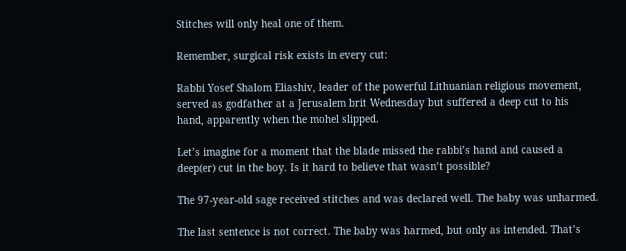Stitches will only heal one of them.

Remember, surgical risk exists in every cut:

Rabbi Yosef Shalom Eliashiv, leader of the powerful Lithuanian religious movement, served as godfather at a Jerusalem brit Wednesday but suffered a deep cut to his hand, apparently when the mohel slipped.

Let’s imagine for a moment that the blade missed the rabbi’s hand and caused a deep(er) cut in the boy. Is it hard to believe that wasn’t possible?

The 97-year-old sage received stitches and was declared well. The baby was unharmed.

The last sentence is not correct. The baby was harmed, but only as intended. That’s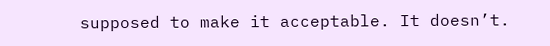supposed to make it acceptable. It doesn’t.